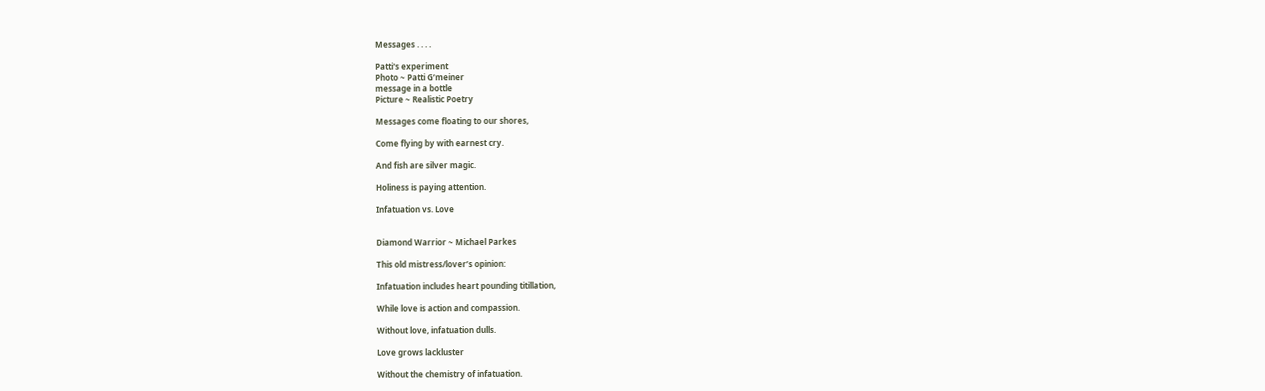Messages . . . .

Patti's experiment
Photo ~ Patti G’meiner
message in a bottle
Picture ~ Realistic Poetry

Messages come floating to our shores,

Come flying by with earnest cry.

And fish are silver magic.

Holiness is paying attention.

Infatuation vs. Love


Diamond Warrior ~ Michael Parkes

This old mistress/lover’s opinion:

Infatuation includes heart pounding titillation,

While love is action and compassion.

Without love, infatuation dulls.

Love grows lackluster

Without the chemistry of infatuation.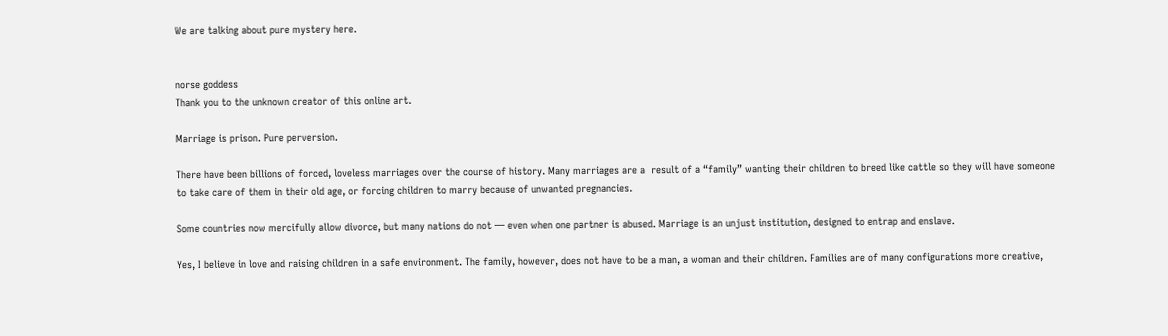We are talking about pure mystery here.


norse goddess
Thank you to the unknown creator of this online art.

Marriage is prison. Pure perversion.

There have been billions of forced, loveless marriages over the course of history. Many marriages are a  result of a “family” wanting their children to breed like cattle so they will have someone to take care of them in their old age, or forcing children to marry because of unwanted pregnancies.

Some countries now mercifully allow divorce, but many nations do not — even when one partner is abused. Marriage is an unjust institution, designed to entrap and enslave.

Yes, I believe in love and raising children in a safe environment. The family, however, does not have to be a man, a woman and their children. Families are of many configurations more creative,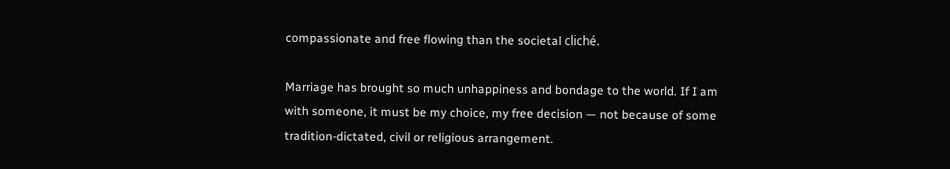compassionate and free flowing than the societal cliché.

Marriage has brought so much unhappiness and bondage to the world. If I am with someone, it must be my choice, my free decision — not because of some tradition-dictated, civil or religious arrangement.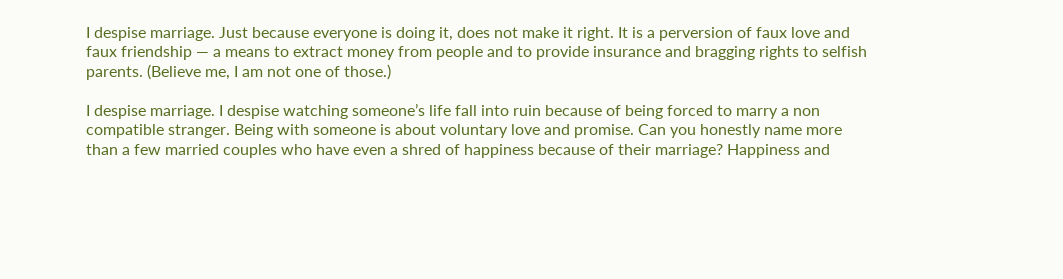I despise marriage. Just because everyone is doing it, does not make it right. It is a perversion of faux love and faux friendship — a means to extract money from people and to provide insurance and bragging rights to selfish parents. (Believe me, I am not one of those.)

I despise marriage. I despise watching someone’s life fall into ruin because of being forced to marry a non compatible stranger. Being with someone is about voluntary love and promise. Can you honestly name more than a few married couples who have even a shred of happiness because of their marriage? Happiness and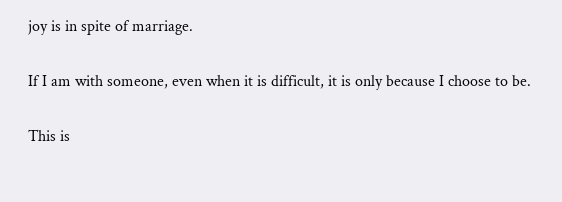joy is in spite of marriage.

If I am with someone, even when it is difficult, it is only because I choose to be.

This is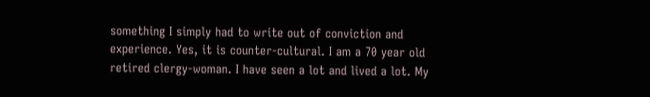something I simply had to write out of conviction and experience. Yes, it is counter-cultural. I am a 70 year old retired clergy-woman. I have seen a lot and lived a lot. My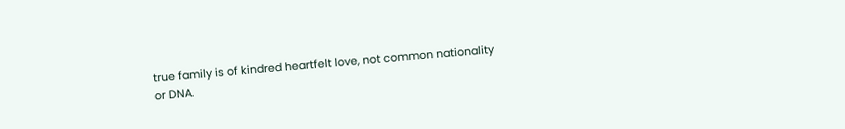true family is of kindred heartfelt love, not common nationality or DNA.